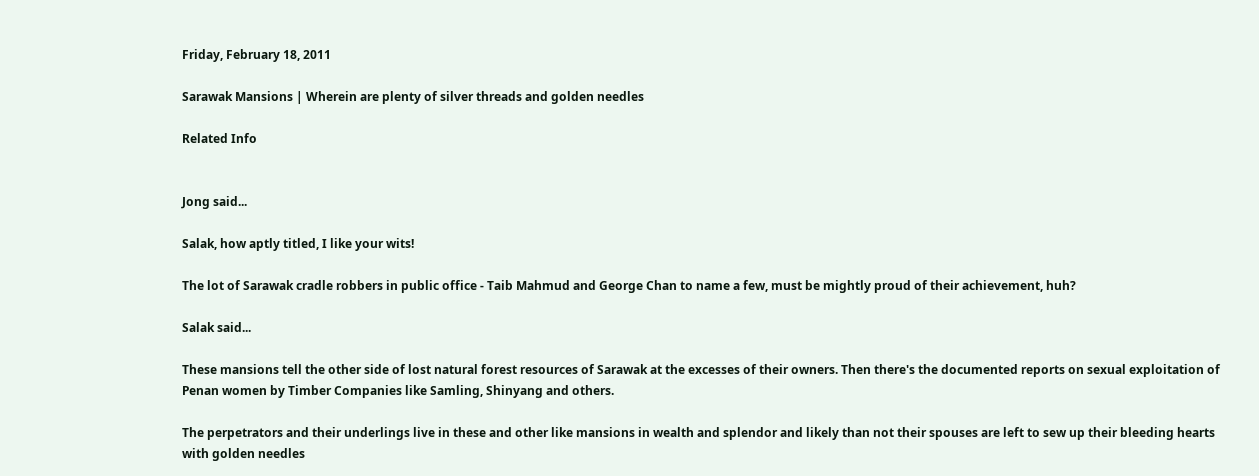Friday, February 18, 2011

Sarawak Mansions | Wherein are plenty of silver threads and golden needles

Related Info


Jong said...

Salak, how aptly titled, I like your wits!

The lot of Sarawak cradle robbers in public office - Taib Mahmud and George Chan to name a few, must be mightly proud of their achievement, huh?

Salak said...

These mansions tell the other side of lost natural forest resources of Sarawak at the excesses of their owners. Then there's the documented reports on sexual exploitation of Penan women by Timber Companies like Samling, Shinyang and others.

The perpetrators and their underlings live in these and other like mansions in wealth and splendor and likely than not their spouses are left to sew up their bleeding hearts with golden needles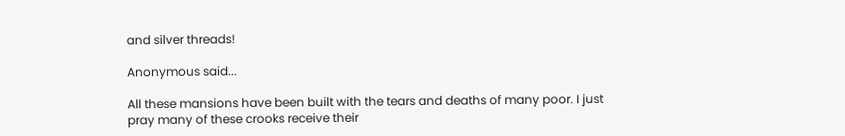and silver threads!

Anonymous said...

All these mansions have been built with the tears and deaths of many poor. I just pray many of these crooks receive their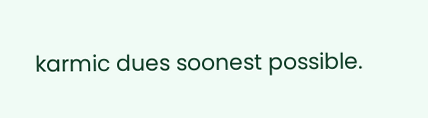karmic dues soonest possible.